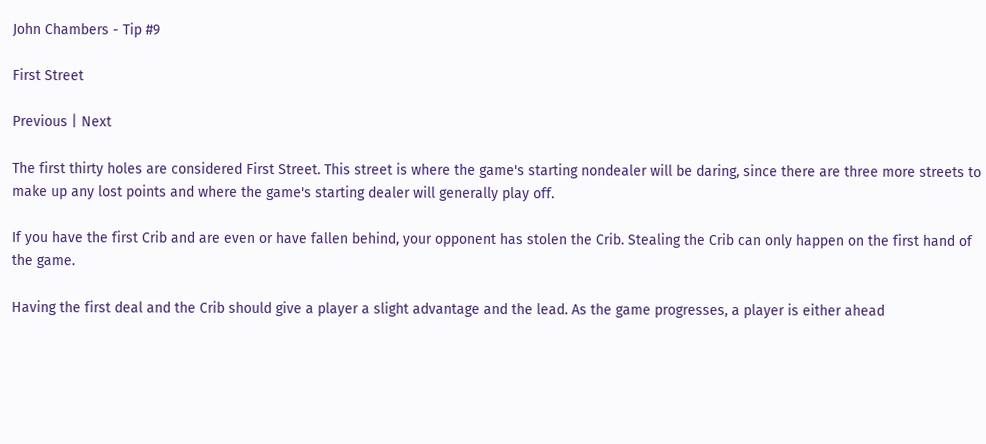John Chambers - Tip #9

First Street

Previous | Next

The first thirty holes are considered First Street. This street is where the game's starting nondealer will be daring, since there are three more streets to make up any lost points and where the game's starting dealer will generally play off.

If you have the first Crib and are even or have fallen behind, your opponent has stolen the Crib. Stealing the Crib can only happen on the first hand of the game.

Having the first deal and the Crib should give a player a slight advantage and the lead. As the game progresses, a player is either ahead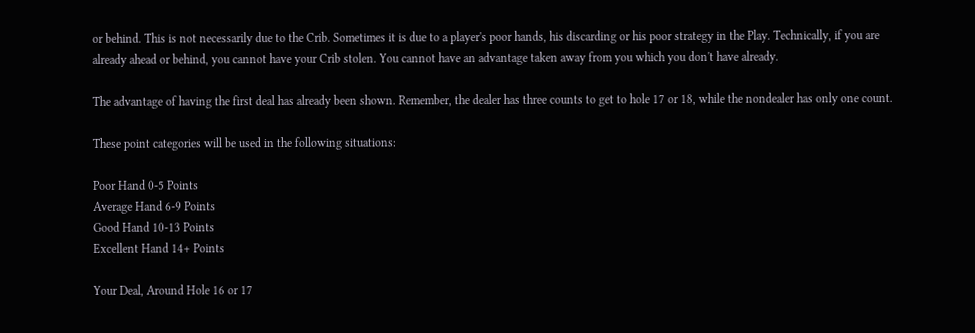or behind. This is not necessarily due to the Crib. Sometimes it is due to a player's poor hands, his discarding or his poor strategy in the Play. Technically, if you are already ahead or behind, you cannot have your Crib stolen. You cannot have an advantage taken away from you which you don't have already.

The advantage of having the first deal has already been shown. Remember, the dealer has three counts to get to hole 17 or 18, while the nondealer has only one count.

These point categories will be used in the following situations:

Poor Hand 0-5 Points
Average Hand 6-9 Points
Good Hand 10-13 Points
Excellent Hand 14+ Points

Your Deal, Around Hole 16 or 17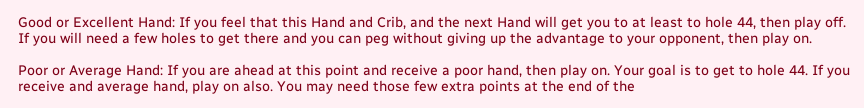Good or Excellent Hand: If you feel that this Hand and Crib, and the next Hand will get you to at least to hole 44, then play off. If you will need a few holes to get there and you can peg without giving up the advantage to your opponent, then play on.

Poor or Average Hand: If you are ahead at this point and receive a poor hand, then play on. Your goal is to get to hole 44. If you receive and average hand, play on also. You may need those few extra points at the end of the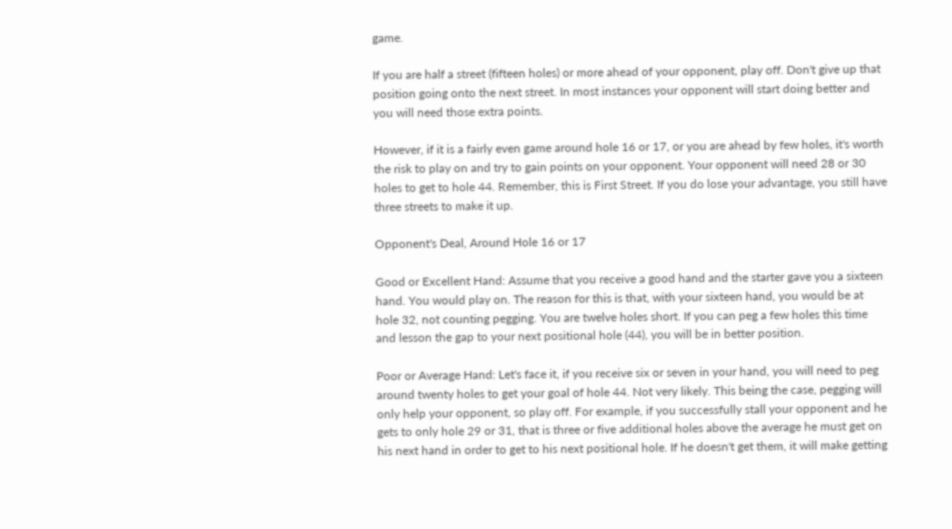game.

If you are half a street (fifteen holes) or more ahead of your opponent, play off. Don't give up that position going onto the next street. In most instances your opponent will start doing better and you will need those extra points.

However, if it is a fairly even game around hole 16 or 17, or you are ahead by few holes, it's worth the risk to play on and try to gain points on your opponent. Your opponent will need 28 or 30 holes to get to hole 44. Remember, this is First Street. If you do lose your advantage, you still have three streets to make it up.

Opponent's Deal, Around Hole 16 or 17

Good or Excellent Hand: Assume that you receive a good hand and the starter gave you a sixteen hand. You would play on. The reason for this is that, with your sixteen hand, you would be at hole 32, not counting pegging. You are twelve holes short. If you can peg a few holes this time and lesson the gap to your next positional hole (44), you will be in better position.

Poor or Average Hand: Let's face it, if you receive six or seven in your hand, you will need to peg around twenty holes to get your goal of hole 44. Not very likely. This being the case, pegging will only help your opponent, so play off. For example, if you successfully stall your opponent and he gets to only hole 29 or 31, that is three or five additional holes above the average he must get on his next hand in order to get to his next positional hole. If he doesn't get them, it will make getting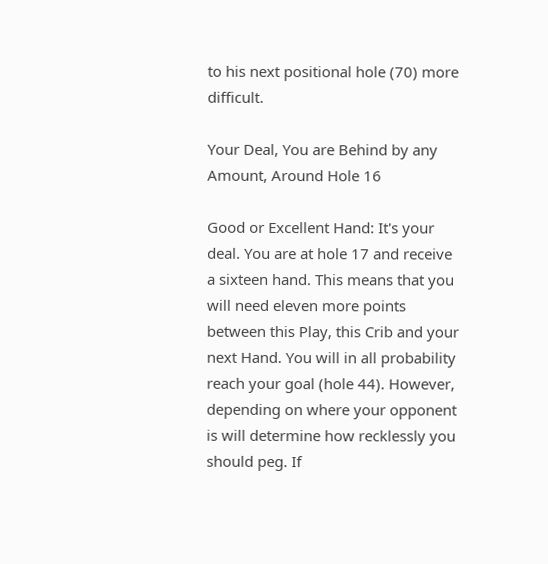to his next positional hole (70) more difficult.

Your Deal, You are Behind by any Amount, Around Hole 16

Good or Excellent Hand: It's your deal. You are at hole 17 and receive a sixteen hand. This means that you will need eleven more points between this Play, this Crib and your next Hand. You will in all probability reach your goal (hole 44). However, depending on where your opponent is will determine how recklessly you should peg. If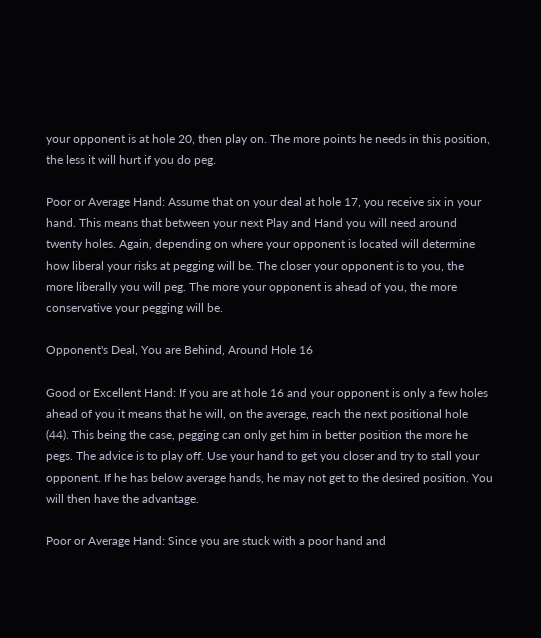your opponent is at hole 20, then play on. The more points he needs in this position, the less it will hurt if you do peg.

Poor or Average Hand: Assume that on your deal at hole 17, you receive six in your hand. This means that between your next Play and Hand you will need around twenty holes. Again, depending on where your opponent is located will determine how liberal your risks at pegging will be. The closer your opponent is to you, the more liberally you will peg. The more your opponent is ahead of you, the more conservative your pegging will be.

Opponent's Deal, You are Behind, Around Hole 16

Good or Excellent Hand: If you are at hole 16 and your opponent is only a few holes ahead of you it means that he will, on the average, reach the next positional hole (44). This being the case, pegging can only get him in better position the more he pegs. The advice is to play off. Use your hand to get you closer and try to stall your opponent. If he has below average hands, he may not get to the desired position. You will then have the advantage.

Poor or Average Hand: Since you are stuck with a poor hand and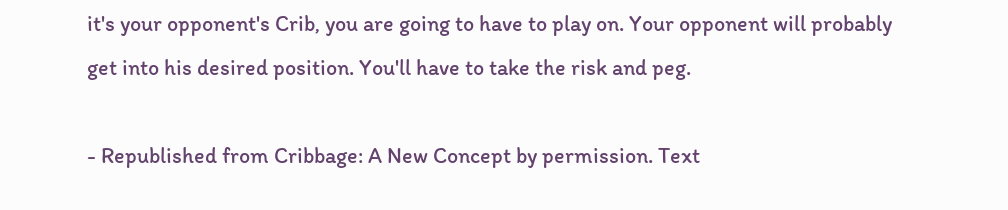it's your opponent's Crib, you are going to have to play on. Your opponent will probably get into his desired position. You'll have to take the risk and peg.

- Republished from Cribbage: A New Concept by permission. Text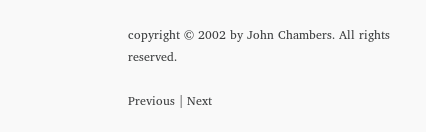copyright © 2002 by John Chambers. All rights reserved.

Previous | Next